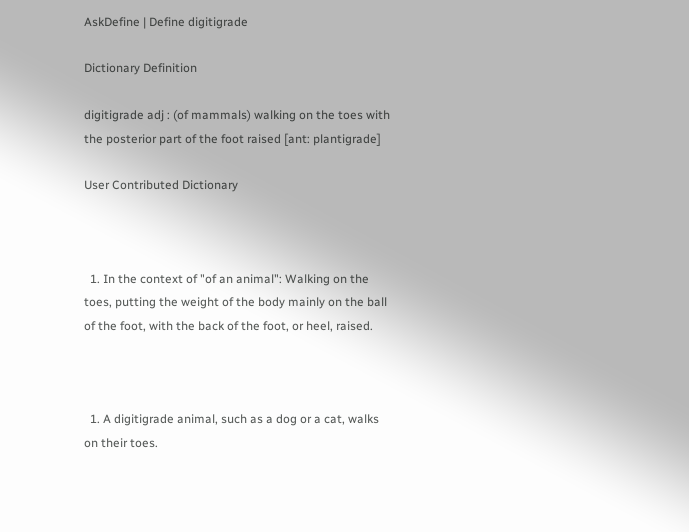AskDefine | Define digitigrade

Dictionary Definition

digitigrade adj : (of mammals) walking on the toes with the posterior part of the foot raised [ant: plantigrade]

User Contributed Dictionary



  1. In the context of "of an animal": Walking on the toes, putting the weight of the body mainly on the ball of the foot, with the back of the foot, or heel, raised.



  1. A digitigrade animal, such as a dog or a cat, walks on their toes.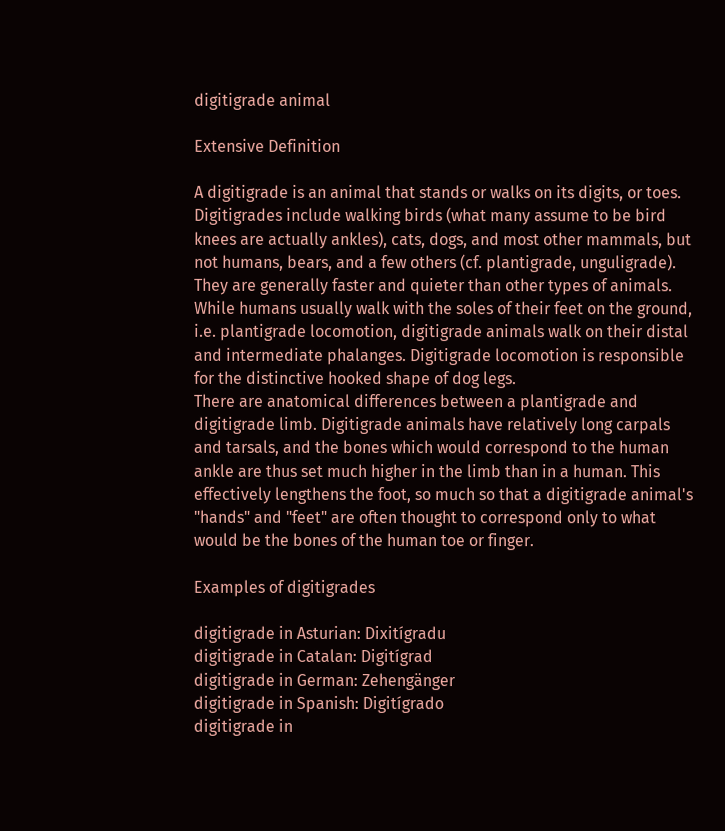digitigrade animal

Extensive Definition

A digitigrade is an animal that stands or walks on its digits, or toes. Digitigrades include walking birds (what many assume to be bird knees are actually ankles), cats, dogs, and most other mammals, but not humans, bears, and a few others (cf. plantigrade, unguligrade). They are generally faster and quieter than other types of animals.
While humans usually walk with the soles of their feet on the ground, i.e. plantigrade locomotion, digitigrade animals walk on their distal and intermediate phalanges. Digitigrade locomotion is responsible for the distinctive hooked shape of dog legs.
There are anatomical differences between a plantigrade and digitigrade limb. Digitigrade animals have relatively long carpals and tarsals, and the bones which would correspond to the human ankle are thus set much higher in the limb than in a human. This effectively lengthens the foot, so much so that a digitigrade animal's "hands" and "feet" are often thought to correspond only to what would be the bones of the human toe or finger.

Examples of digitigrades

digitigrade in Asturian: Dixitígradu
digitigrade in Catalan: Digitígrad
digitigrade in German: Zehengänger
digitigrade in Spanish: Digitígrado
digitigrade in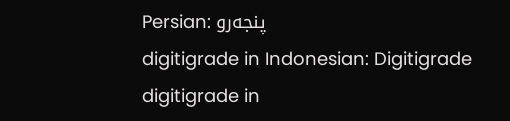Persian: پنجه‌رو
digitigrade in Indonesian: Digitigrade
digitigrade in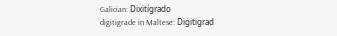Galician: Dixitígrado
digitigrade in Maltese: Diġitigrad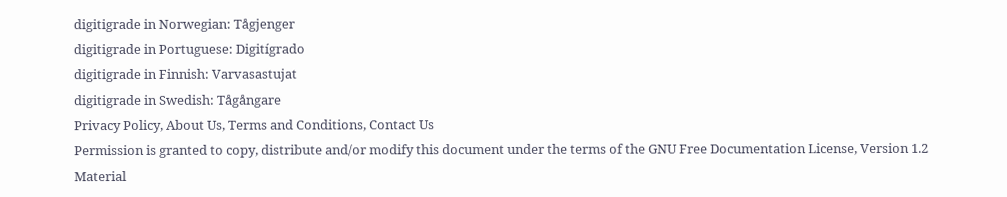digitigrade in Norwegian: Tågjenger
digitigrade in Portuguese: Digitígrado
digitigrade in Finnish: Varvasastujat
digitigrade in Swedish: Tågångare
Privacy Policy, About Us, Terms and Conditions, Contact Us
Permission is granted to copy, distribute and/or modify this document under the terms of the GNU Free Documentation License, Version 1.2
Material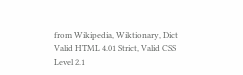from Wikipedia, Wiktionary, Dict
Valid HTML 4.01 Strict, Valid CSS Level 2.1